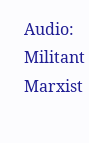Audio: Militant Marxist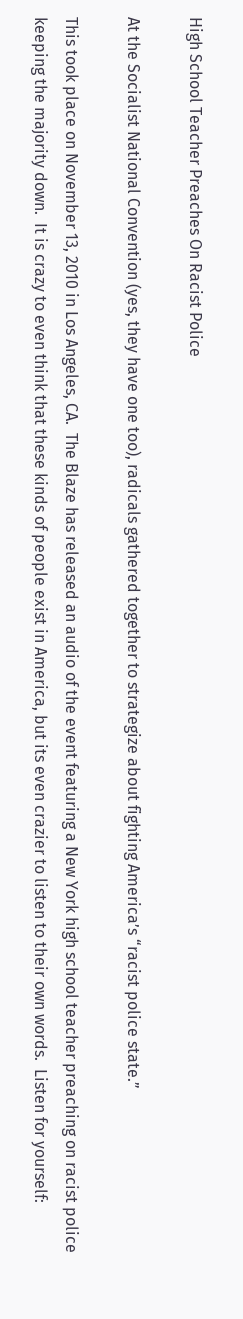High School Teacher Preaches On Racist Police

At the Socialist National Convention (yes, they have one too), radicals gathered together to strategize about fighting America’s “racist police state.”

This took place on November 13, 2010 in Los Angeles, CA.  The Blaze has released an audio of the event featuring a New York high school teacher preaching on racist police keeping the majority down.  It is crazy to even think that these kinds of people exist in America, but its even crazier to listen to their own words.  Listen for yourself: